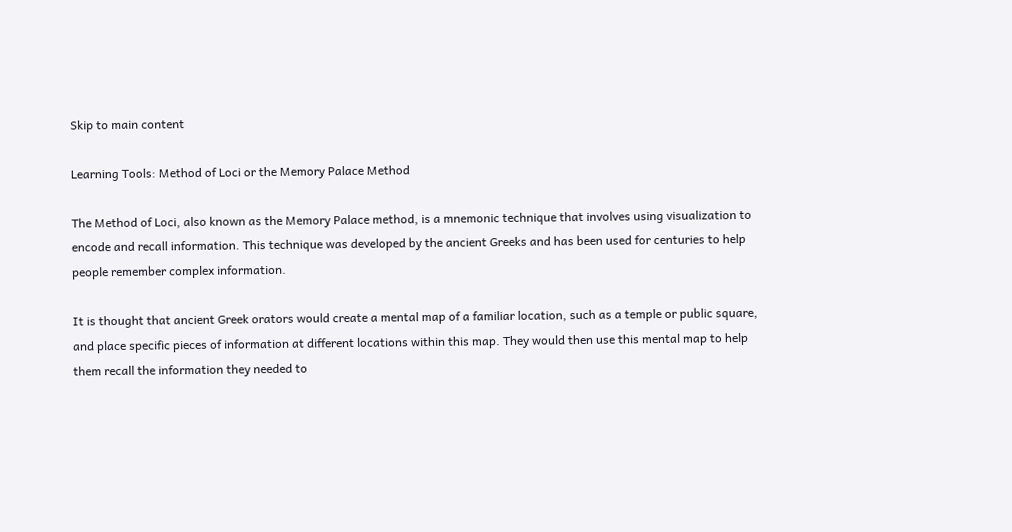Skip to main content

Learning Tools: Method of Loci or the Memory Palace Method

The Method of Loci, also known as the Memory Palace method, is a mnemonic technique that involves using visualization to encode and recall information. This technique was developed by the ancient Greeks and has been used for centuries to help people remember complex information.

It is thought that ancient Greek orators would create a mental map of a familiar location, such as a temple or public square, and place specific pieces of information at different locations within this map. They would then use this mental map to help them recall the information they needed to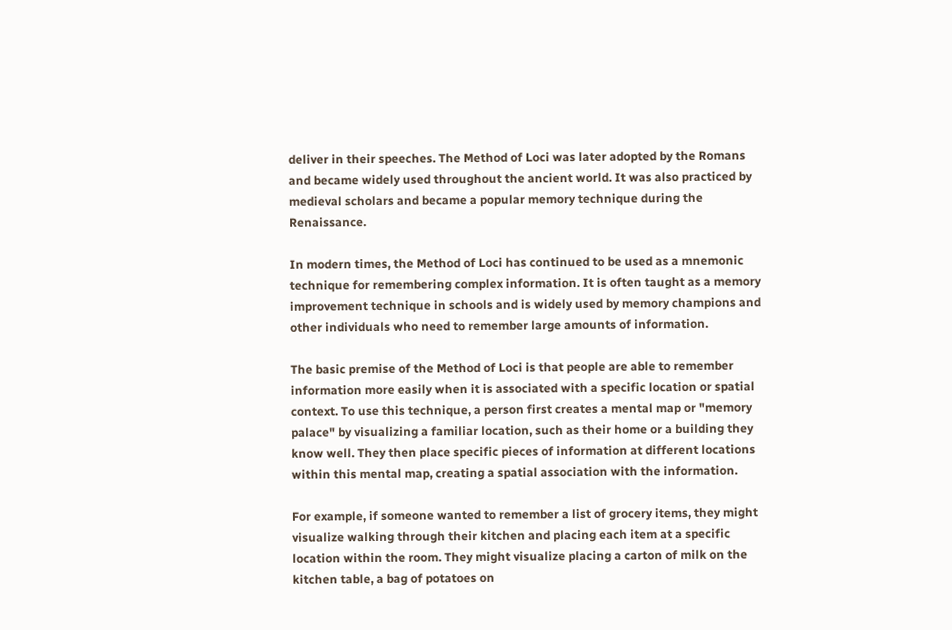deliver in their speeches. The Method of Loci was later adopted by the Romans and became widely used throughout the ancient world. It was also practiced by medieval scholars and became a popular memory technique during the Renaissance.

In modern times, the Method of Loci has continued to be used as a mnemonic technique for remembering complex information. It is often taught as a memory improvement technique in schools and is widely used by memory champions and other individuals who need to remember large amounts of information.

The basic premise of the Method of Loci is that people are able to remember information more easily when it is associated with a specific location or spatial context. To use this technique, a person first creates a mental map or "memory palace" by visualizing a familiar location, such as their home or a building they know well. They then place specific pieces of information at different locations within this mental map, creating a spatial association with the information.

For example, if someone wanted to remember a list of grocery items, they might visualize walking through their kitchen and placing each item at a specific location within the room. They might visualize placing a carton of milk on the kitchen table, a bag of potatoes on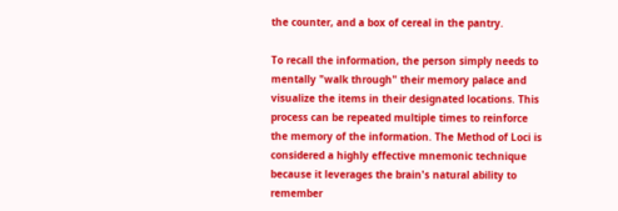the counter, and a box of cereal in the pantry.

To recall the information, the person simply needs to mentally "walk through" their memory palace and visualize the items in their designated locations. This process can be repeated multiple times to reinforce the memory of the information. The Method of Loci is considered a highly effective mnemonic technique because it leverages the brain's natural ability to remember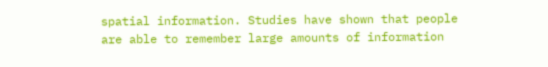spatial information. Studies have shown that people are able to remember large amounts of information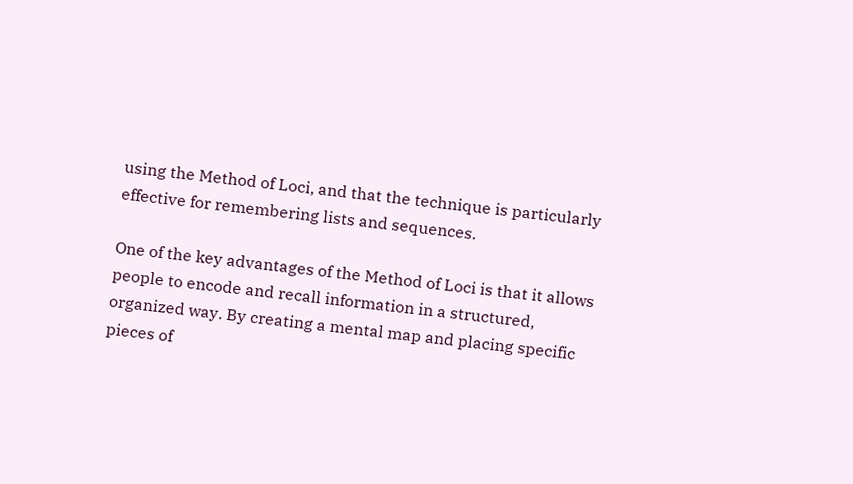using the Method of Loci, and that the technique is particularly effective for remembering lists and sequences.

One of the key advantages of the Method of Loci is that it allows people to encode and recall information in a structured, organized way. By creating a mental map and placing specific pieces of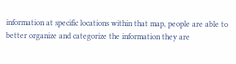information at specific locations within that map, people are able to better organize and categorize the information they are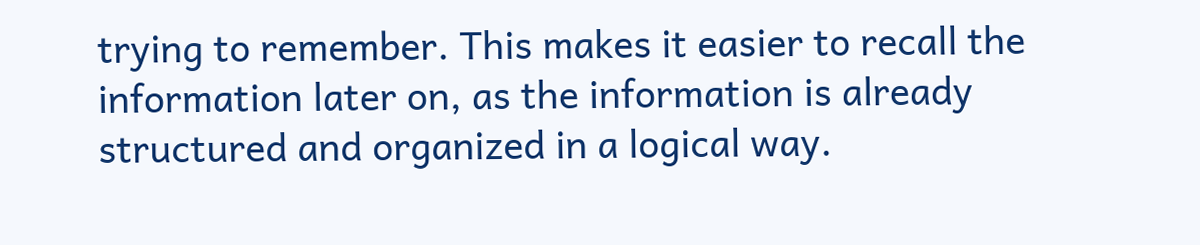trying to remember. This makes it easier to recall the information later on, as the information is already structured and organized in a logical way.